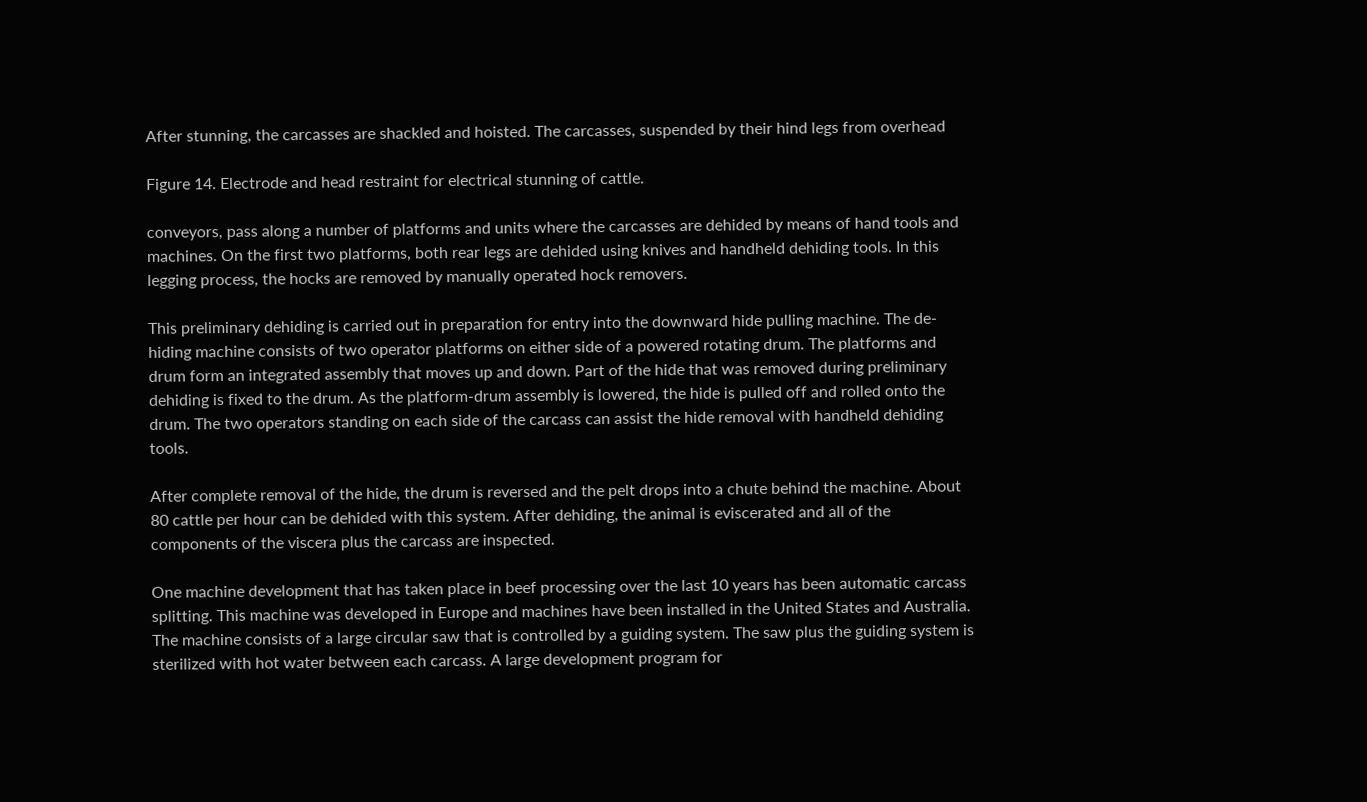After stunning, the carcasses are shackled and hoisted. The carcasses, suspended by their hind legs from overhead

Figure 14. Electrode and head restraint for electrical stunning of cattle.

conveyors, pass along a number of platforms and units where the carcasses are dehided by means of hand tools and machines. On the first two platforms, both rear legs are dehided using knives and handheld dehiding tools. In this legging process, the hocks are removed by manually operated hock removers.

This preliminary dehiding is carried out in preparation for entry into the downward hide pulling machine. The de-hiding machine consists of two operator platforms on either side of a powered rotating drum. The platforms and drum form an integrated assembly that moves up and down. Part of the hide that was removed during preliminary dehiding is fixed to the drum. As the platform-drum assembly is lowered, the hide is pulled off and rolled onto the drum. The two operators standing on each side of the carcass can assist the hide removal with handheld dehiding tools.

After complete removal of the hide, the drum is reversed and the pelt drops into a chute behind the machine. About 80 cattle per hour can be dehided with this system. After dehiding, the animal is eviscerated and all of the components of the viscera plus the carcass are inspected.

One machine development that has taken place in beef processing over the last 10 years has been automatic carcass splitting. This machine was developed in Europe and machines have been installed in the United States and Australia. The machine consists of a large circular saw that is controlled by a guiding system. The saw plus the guiding system is sterilized with hot water between each carcass. A large development program for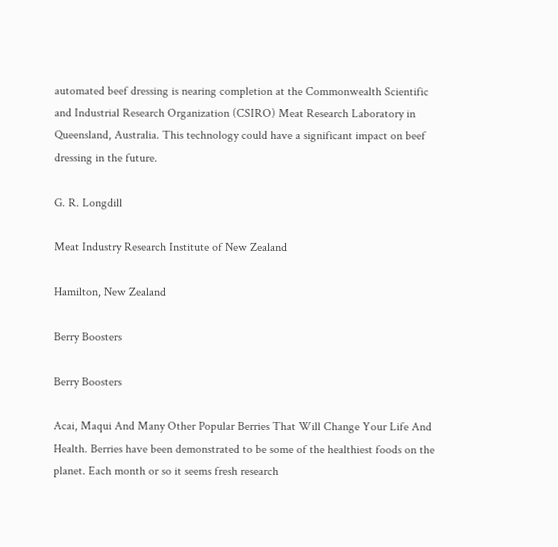automated beef dressing is nearing completion at the Commonwealth Scientific and Industrial Research Organization (CSIRO) Meat Research Laboratory in Queensland, Australia. This technology could have a significant impact on beef dressing in the future.

G. R. Longdill

Meat Industry Research Institute of New Zealand

Hamilton, New Zealand

Berry Boosters

Berry Boosters

Acai, Maqui And Many Other Popular Berries That Will Change Your Life And Health. Berries have been demonstrated to be some of the healthiest foods on the planet. Each month or so it seems fresh research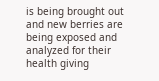is being brought out and new berries are being exposed and analyzed for their health giving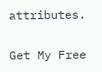attributes.

Get My Free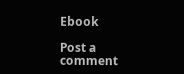Ebook

Post a comment